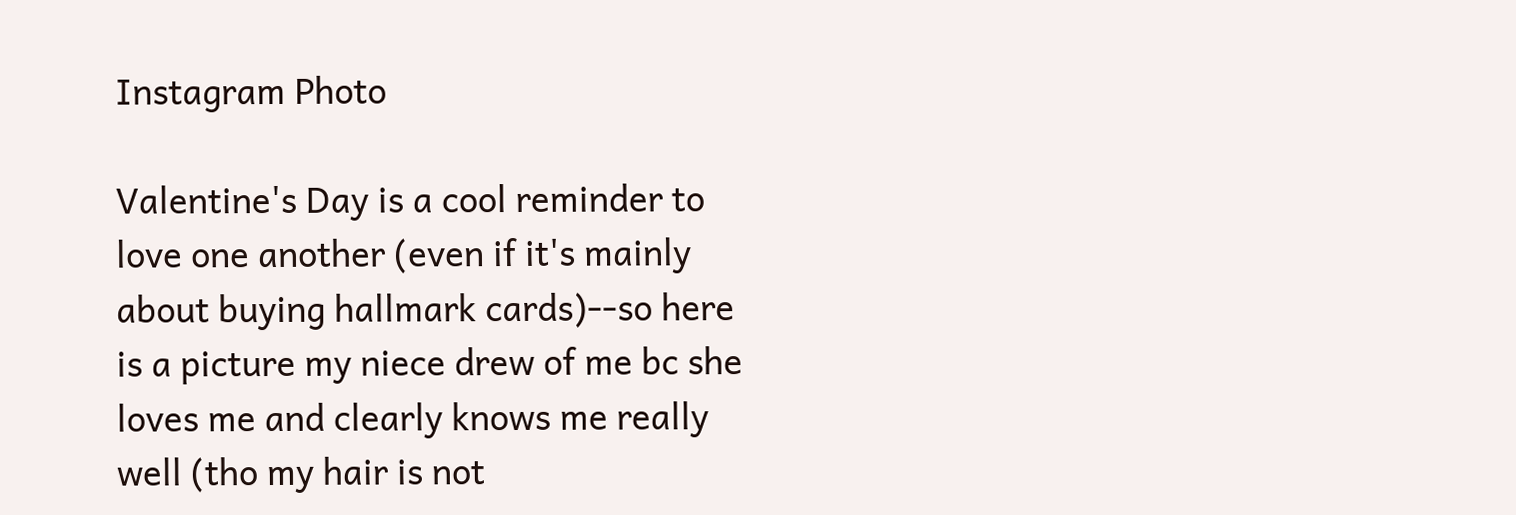Instagram Photo

Valentine's Day is a cool reminder to love one another (even if it's mainly about buying hallmark cards)--so here is a picture my niece drew of me bc she loves me and clearly knows me really well (tho my hair is not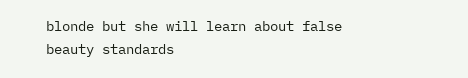blonde but she will learn about false beauty standards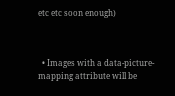etc etc soon enough)



  • Images with a data-picture-mapping attribute will be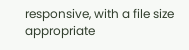responsive, with a file size appropriate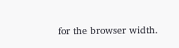for the browser width.